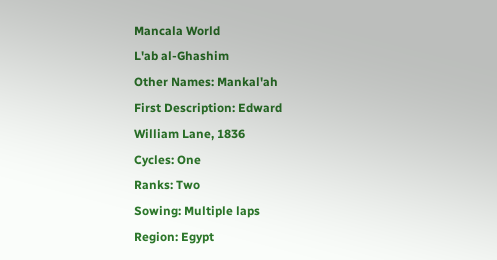Mancala World
L'ab al-Ghashim
Other Names: Mankal'ah
First Description: Edward
William Lane, 1836
Cycles: One
Ranks: Two
Sowing: Multiple laps
Region: Egypt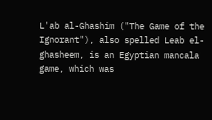L'ab al-Ghashim ("The Game of the Ignorant"), also spelled Leab el-ghasheem, is an Egyptian mancala game, which was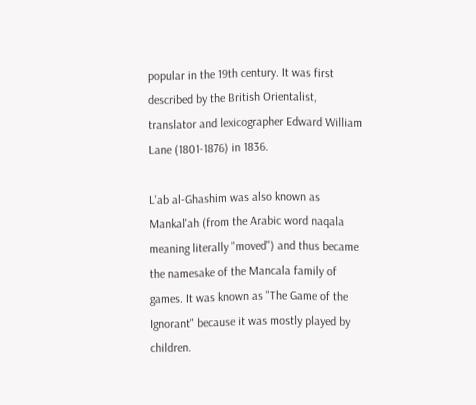popular in the 19th century. It was first described by the British Orientalist, translator and lexicographer Edward William Lane (1801-1876) in 1836.

L'ab al-Ghashim was also known as Mankal'ah (from the Arabic word naqala meaning literally "moved") and thus became the namesake of the Mancala family of games. It was known as "The Game of the Ignorant" because it was mostly played by children.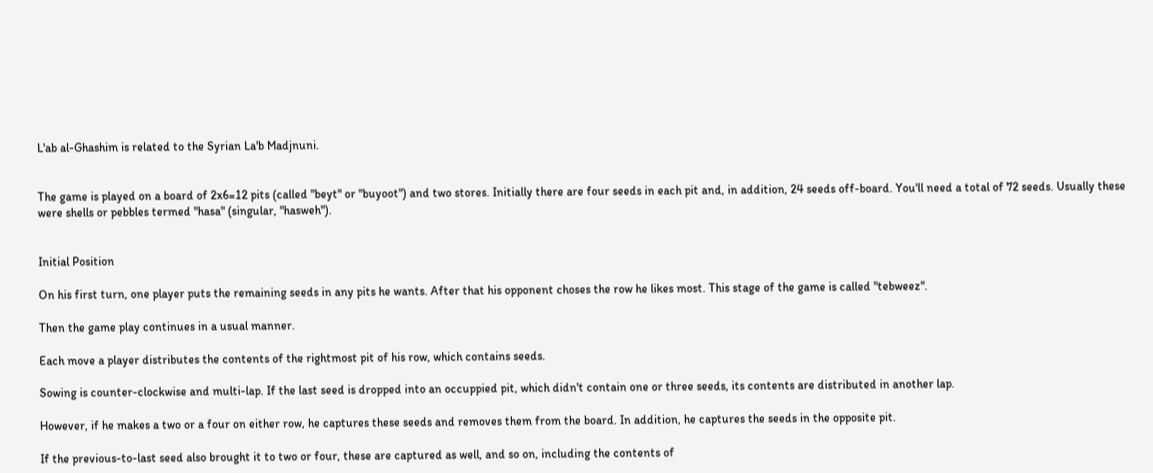L'ab al-Ghashim is related to the Syrian La'b Madjnuni.


The game is played on a board of 2x6=12 pits (called "beyt" or "buyoot") and two stores. Initially there are four seeds in each pit and, in addition, 24 seeds off-board. You'll need a total of 72 seeds. Usually these were shells or pebbles termed "hasa" (singular, "hasweh").


Initial Position

On his first turn, one player puts the remaining seeds in any pits he wants. After that his opponent choses the row he likes most. This stage of the game is called "tebweez".

Then the game play continues in a usual manner.

Each move a player distributes the contents of the rightmost pit of his row, which contains seeds.

Sowing is counter-clockwise and multi-lap. If the last seed is dropped into an occuppied pit, which didn't contain one or three seeds, its contents are distributed in another lap.

However, if he makes a two or a four on either row, he captures these seeds and removes them from the board. In addition, he captures the seeds in the opposite pit.

If the previous-to-last seed also brought it to two or four, these are captured as well, and so on, including the contents of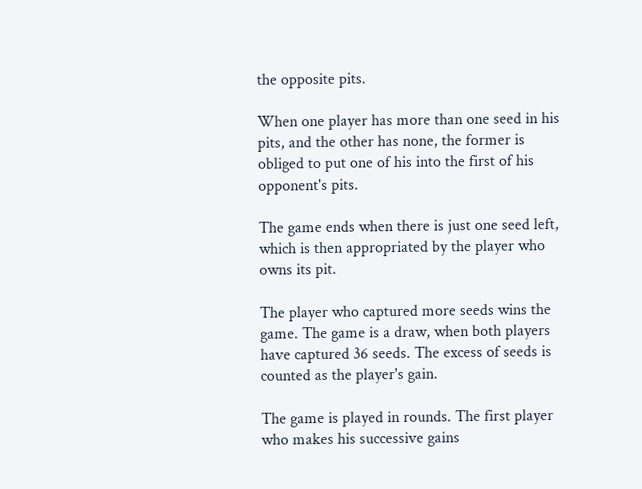the opposite pits.

When one player has more than one seed in his pits, and the other has none, the former is obliged to put one of his into the first of his opponent's pits.

The game ends when there is just one seed left, which is then appropriated by the player who owns its pit.

The player who captured more seeds wins the game. The game is a draw, when both players have captured 36 seeds. The excess of seeds is counted as the player's gain.

The game is played in rounds. The first player who makes his successive gains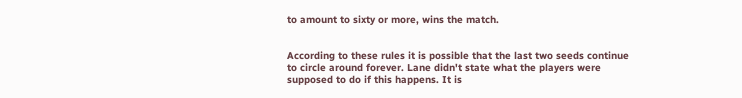to amount to sixty or more, wins the match.


According to these rules it is possible that the last two seeds continue to circle around forever. Lane didn't state what the players were supposed to do if this happens. It is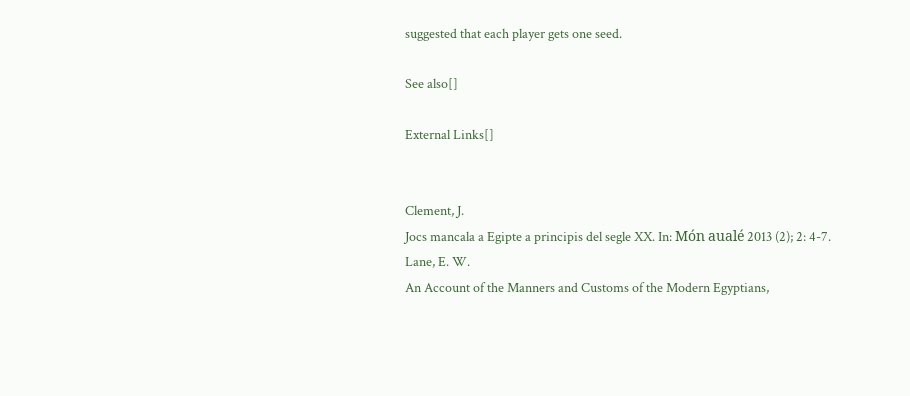suggested that each player gets one seed.

See also[]

External Links[]


Clement, J.
Jocs mancala a Egipte a principis del segle XX. In: Món aualé 2013 (2); 2: 4-7.
Lane, E. W.
An Account of the Manners and Customs of the Modern Egyptians,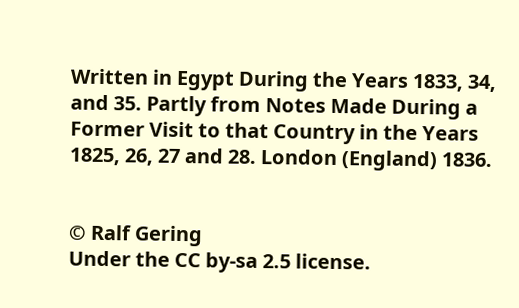Written in Egypt During the Years 1833, 34, and 35. Partly from Notes Made During a Former Visit to that Country in the Years 1825, 26, 27 and 28. London (England) 1836.


© Ralf Gering
Under the CC by-sa 2.5 license.